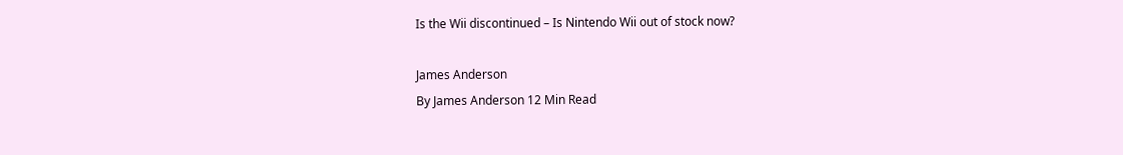Is the Wii discontinued – Is Nintendo Wii out of stock now?

James Anderson
By James Anderson 12 Min Read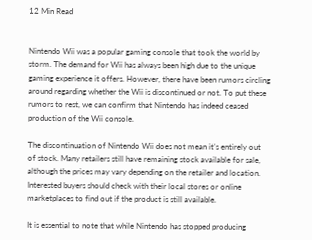12 Min Read


Nintendo Wii was a popular gaming console that took the world by storm. The demand for Wii has always been high due to the unique gaming experience it offers. However, there have been rumors circling around regarding whether the Wii is discontinued or not. To put these rumors to rest, we can confirm that Nintendo has indeed ceased production of the Wii console.

The discontinuation of Nintendo Wii does not mean it’s entirely out of stock. Many retailers still have remaining stock available for sale, although the prices may vary depending on the retailer and location. Interested buyers should check with their local stores or online marketplaces to find out if the product is still available.

It is essential to note that while Nintendo has stopped producing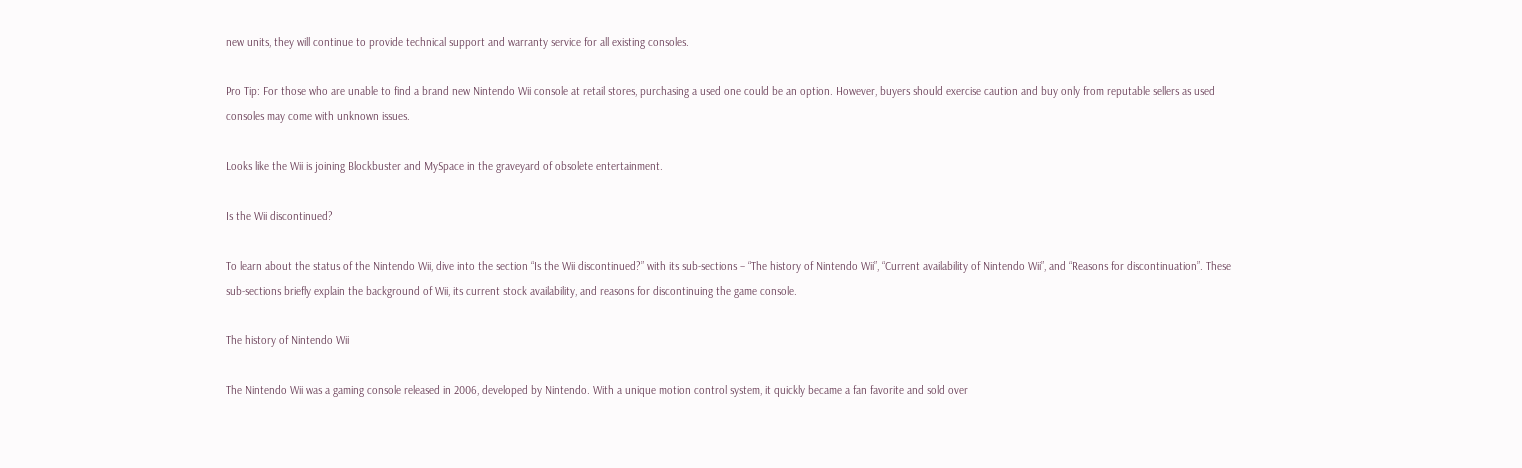new units, they will continue to provide technical support and warranty service for all existing consoles.

Pro Tip: For those who are unable to find a brand new Nintendo Wii console at retail stores, purchasing a used one could be an option. However, buyers should exercise caution and buy only from reputable sellers as used consoles may come with unknown issues.

Looks like the Wii is joining Blockbuster and MySpace in the graveyard of obsolete entertainment.

Is the Wii discontinued?

To learn about the status of the Nintendo Wii, dive into the section “Is the Wii discontinued?” with its sub-sections – “The history of Nintendo Wii”, “Current availability of Nintendo Wii”, and “Reasons for discontinuation”. These sub-sections briefly explain the background of Wii, its current stock availability, and reasons for discontinuing the game console.

The history of Nintendo Wii

The Nintendo Wii was a gaming console released in 2006, developed by Nintendo. With a unique motion control system, it quickly became a fan favorite and sold over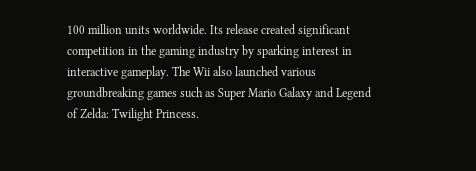100 million units worldwide. Its release created significant competition in the gaming industry by sparking interest in interactive gameplay. The Wii also launched various groundbreaking games such as Super Mario Galaxy and Legend of Zelda: Twilight Princess.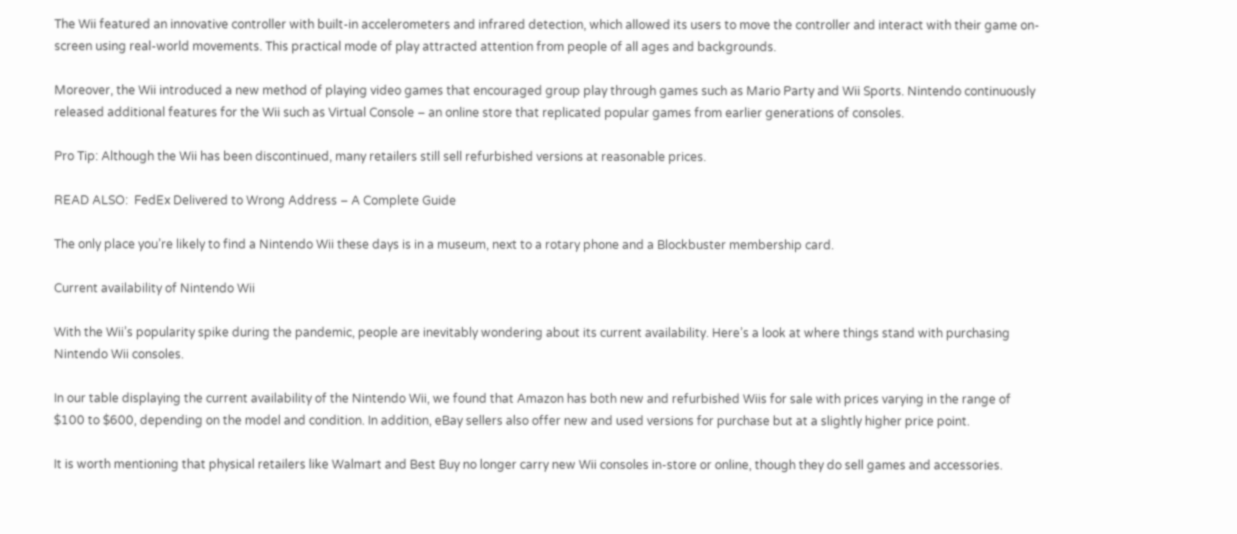The Wii featured an innovative controller with built-in accelerometers and infrared detection, which allowed its users to move the controller and interact with their game on-screen using real-world movements. This practical mode of play attracted attention from people of all ages and backgrounds.

Moreover, the Wii introduced a new method of playing video games that encouraged group play through games such as Mario Party and Wii Sports. Nintendo continuously released additional features for the Wii such as Virtual Console – an online store that replicated popular games from earlier generations of consoles.

Pro Tip: Although the Wii has been discontinued, many retailers still sell refurbished versions at reasonable prices.

READ ALSO:  FedEx Delivered to Wrong Address – A Complete Guide

The only place you’re likely to find a Nintendo Wii these days is in a museum, next to a rotary phone and a Blockbuster membership card.

Current availability of Nintendo Wii

With the Wii’s popularity spike during the pandemic, people are inevitably wondering about its current availability. Here’s a look at where things stand with purchasing Nintendo Wii consoles.

In our table displaying the current availability of the Nintendo Wii, we found that Amazon has both new and refurbished Wiis for sale with prices varying in the range of $100 to $600, depending on the model and condition. In addition, eBay sellers also offer new and used versions for purchase but at a slightly higher price point.

It is worth mentioning that physical retailers like Walmart and Best Buy no longer carry new Wii consoles in-store or online, though they do sell games and accessories.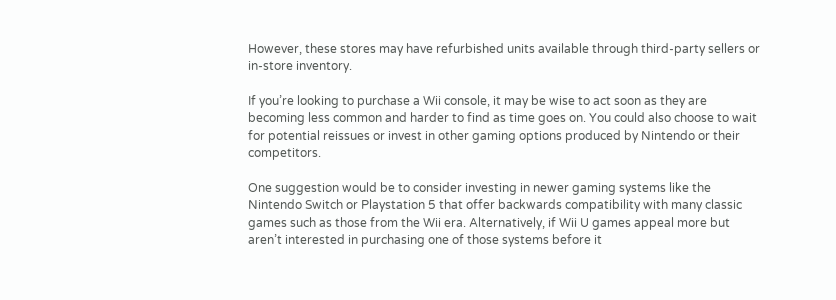However, these stores may have refurbished units available through third-party sellers or in-store inventory.

If you’re looking to purchase a Wii console, it may be wise to act soon as they are becoming less common and harder to find as time goes on. You could also choose to wait for potential reissues or invest in other gaming options produced by Nintendo or their competitors.

One suggestion would be to consider investing in newer gaming systems like the Nintendo Switch or Playstation 5 that offer backwards compatibility with many classic games such as those from the Wii era. Alternatively, if Wii U games appeal more but aren’t interested in purchasing one of those systems before it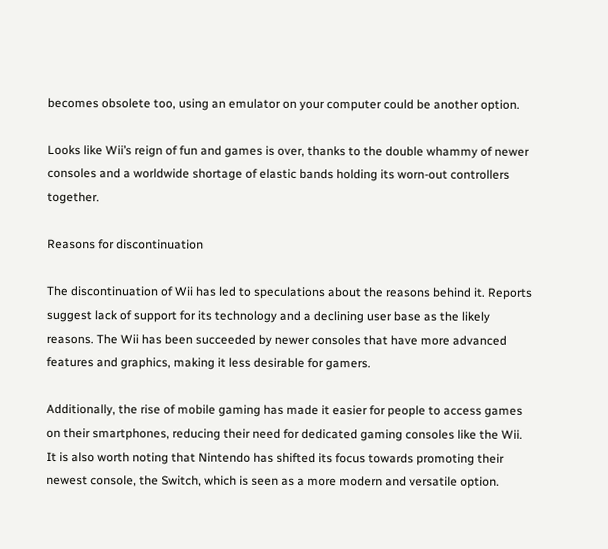becomes obsolete too, using an emulator on your computer could be another option.

Looks like Wii’s reign of fun and games is over, thanks to the double whammy of newer consoles and a worldwide shortage of elastic bands holding its worn-out controllers together.

Reasons for discontinuation

The discontinuation of Wii has led to speculations about the reasons behind it. Reports suggest lack of support for its technology and a declining user base as the likely reasons. The Wii has been succeeded by newer consoles that have more advanced features and graphics, making it less desirable for gamers.

Additionally, the rise of mobile gaming has made it easier for people to access games on their smartphones, reducing their need for dedicated gaming consoles like the Wii. It is also worth noting that Nintendo has shifted its focus towards promoting their newest console, the Switch, which is seen as a more modern and versatile option.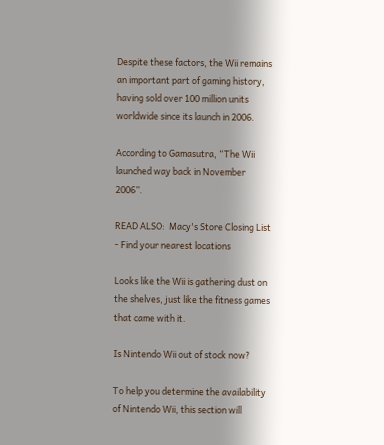Despite these factors, the Wii remains an important part of gaming history, having sold over 100 million units worldwide since its launch in 2006.

According to Gamasutra, “The Wii launched way back in November 2006”.

READ ALSO:  Macy's Store Closing List - Find your nearest locations

Looks like the Wii is gathering dust on the shelves, just like the fitness games that came with it.

Is Nintendo Wii out of stock now?

To help you determine the availability of Nintendo Wii, this section will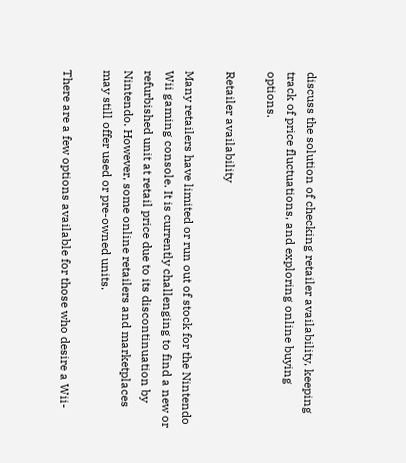discuss the solution of checking retailer availability, keeping track of price fluctuations, and exploring online buying options.

Retailer availability

Many retailers have limited or run out of stock for the Nintendo Wii gaming console. It is currently challenging to find a new or refurbished unit at retail price due to its discontinuation by Nintendo. However, some online retailers and marketplaces may still offer used or pre-owned units.

There are a few options available for those who desire a Wii-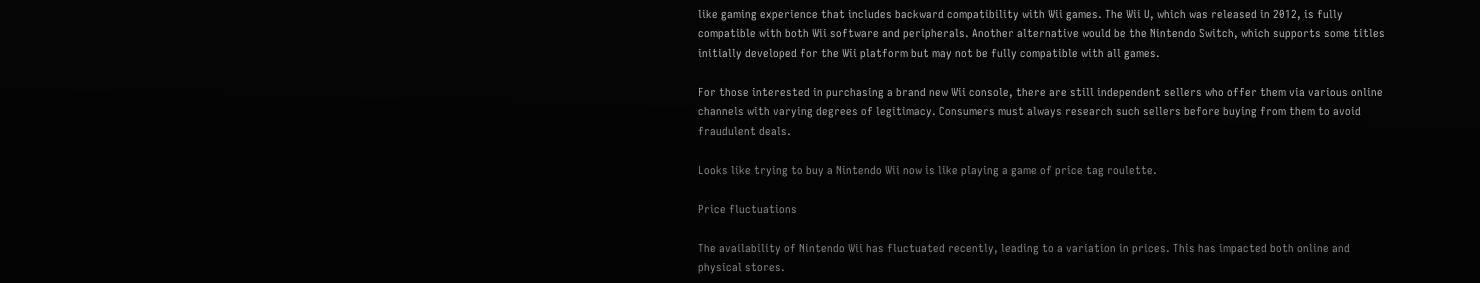like gaming experience that includes backward compatibility with Wii games. The Wii U, which was released in 2012, is fully compatible with both Wii software and peripherals. Another alternative would be the Nintendo Switch, which supports some titles initially developed for the Wii platform but may not be fully compatible with all games.

For those interested in purchasing a brand new Wii console, there are still independent sellers who offer them via various online channels with varying degrees of legitimacy. Consumers must always research such sellers before buying from them to avoid fraudulent deals.

Looks like trying to buy a Nintendo Wii now is like playing a game of price tag roulette.

Price fluctuations

The availability of Nintendo Wii has fluctuated recently, leading to a variation in prices. This has impacted both online and physical stores.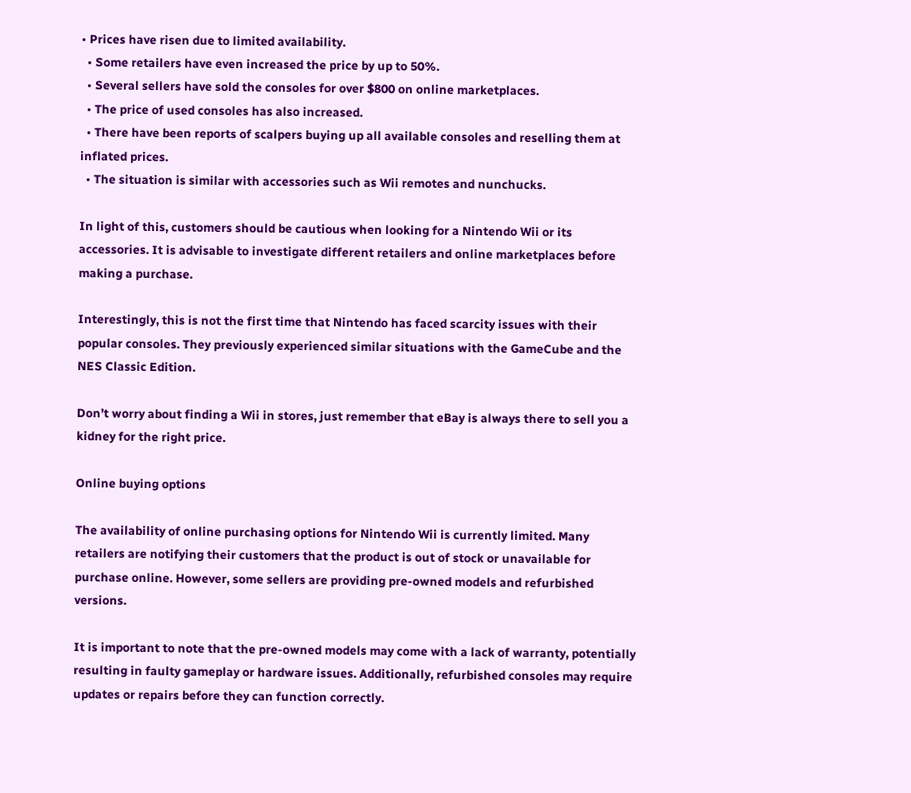• Prices have risen due to limited availability.
  • Some retailers have even increased the price by up to 50%.
  • Several sellers have sold the consoles for over $800 on online marketplaces.
  • The price of used consoles has also increased.
  • There have been reports of scalpers buying up all available consoles and reselling them at inflated prices.
  • The situation is similar with accessories such as Wii remotes and nunchucks.

In light of this, customers should be cautious when looking for a Nintendo Wii or its accessories. It is advisable to investigate different retailers and online marketplaces before making a purchase.

Interestingly, this is not the first time that Nintendo has faced scarcity issues with their popular consoles. They previously experienced similar situations with the GameCube and the NES Classic Edition.

Don’t worry about finding a Wii in stores, just remember that eBay is always there to sell you a kidney for the right price.

Online buying options

The availability of online purchasing options for Nintendo Wii is currently limited. Many retailers are notifying their customers that the product is out of stock or unavailable for purchase online. However, some sellers are providing pre-owned models and refurbished versions.

It is important to note that the pre-owned models may come with a lack of warranty, potentially resulting in faulty gameplay or hardware issues. Additionally, refurbished consoles may require updates or repairs before they can function correctly.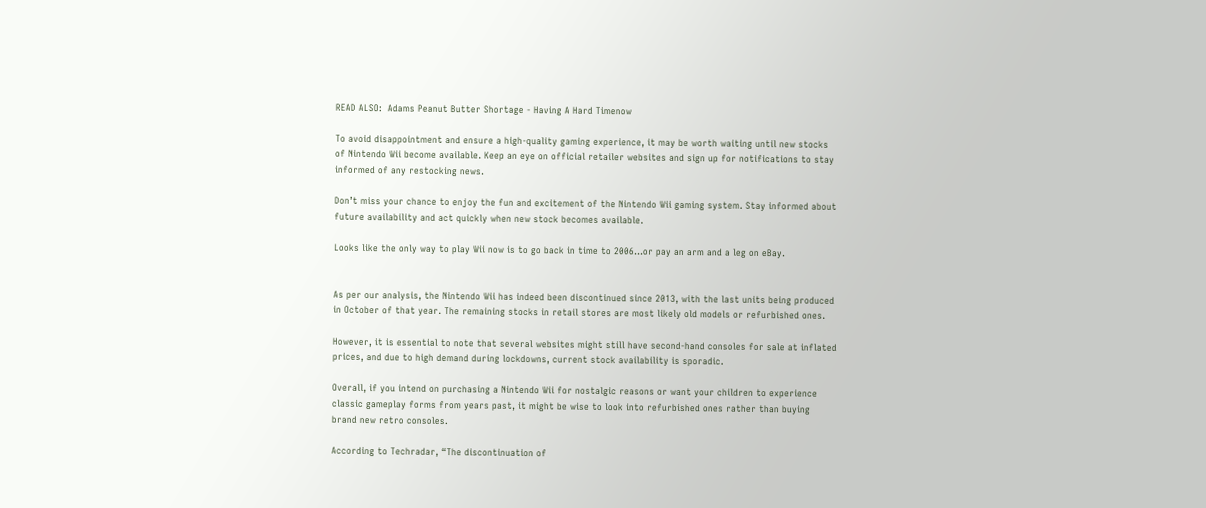READ ALSO:  Adams Peanut Butter Shortage - Having A Hard Timenow

To avoid disappointment and ensure a high-quality gaming experience, it may be worth waiting until new stocks of Nintendo Wii become available. Keep an eye on official retailer websites and sign up for notifications to stay informed of any restocking news.

Don’t miss your chance to enjoy the fun and excitement of the Nintendo Wii gaming system. Stay informed about future availability and act quickly when new stock becomes available.

Looks like the only way to play Wii now is to go back in time to 2006…or pay an arm and a leg on eBay.


As per our analysis, the Nintendo Wii has indeed been discontinued since 2013, with the last units being produced in October of that year. The remaining stocks in retail stores are most likely old models or refurbished ones.

However, it is essential to note that several websites might still have second-hand consoles for sale at inflated prices, and due to high demand during lockdowns, current stock availability is sporadic.

Overall, if you intend on purchasing a Nintendo Wii for nostalgic reasons or want your children to experience classic gameplay forms from years past, it might be wise to look into refurbished ones rather than buying brand new retro consoles.

According to Techradar, “The discontinuation of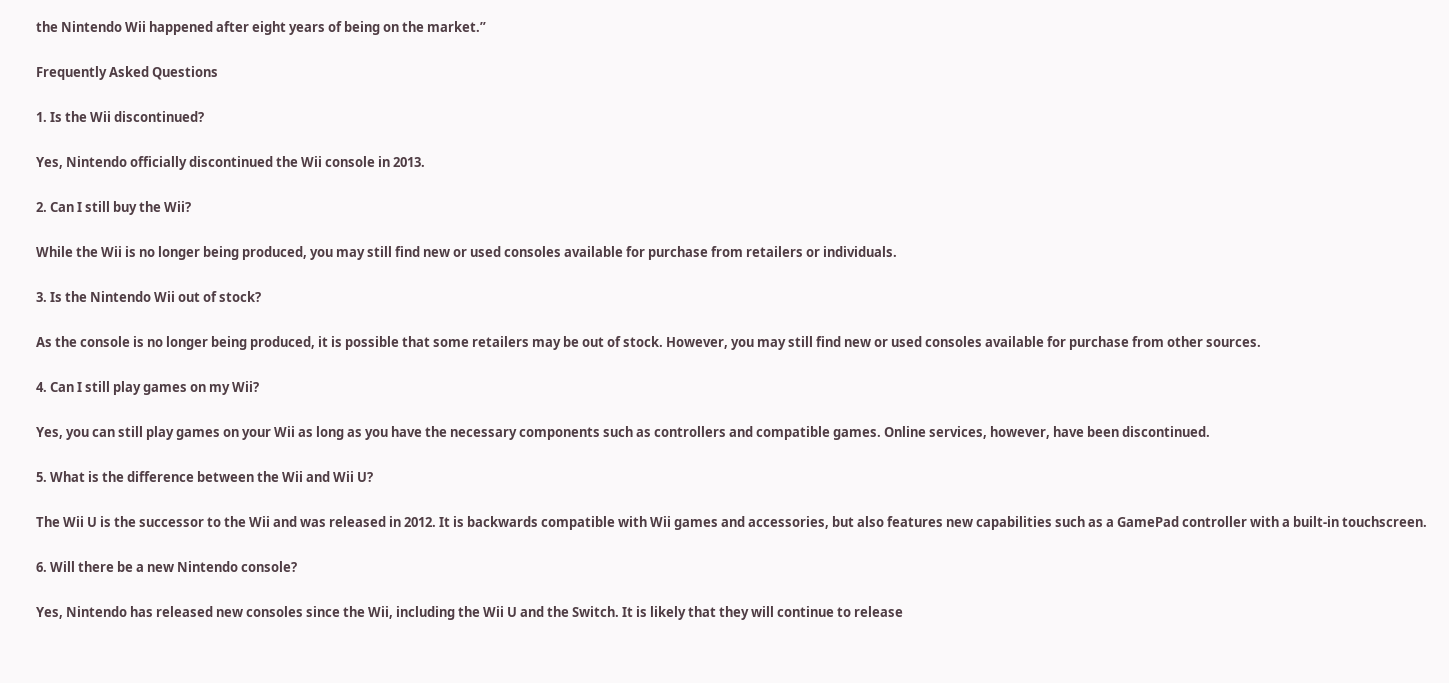the Nintendo Wii happened after eight years of being on the market.”

Frequently Asked Questions

1. Is the Wii discontinued?

Yes, Nintendo officially discontinued the Wii console in 2013.

2. Can I still buy the Wii?

While the Wii is no longer being produced, you may still find new or used consoles available for purchase from retailers or individuals.

3. Is the Nintendo Wii out of stock?

As the console is no longer being produced, it is possible that some retailers may be out of stock. However, you may still find new or used consoles available for purchase from other sources.

4. Can I still play games on my Wii?

Yes, you can still play games on your Wii as long as you have the necessary components such as controllers and compatible games. Online services, however, have been discontinued.

5. What is the difference between the Wii and Wii U?

The Wii U is the successor to the Wii and was released in 2012. It is backwards compatible with Wii games and accessories, but also features new capabilities such as a GamePad controller with a built-in touchscreen.

6. Will there be a new Nintendo console?

Yes, Nintendo has released new consoles since the Wii, including the Wii U and the Switch. It is likely that they will continue to release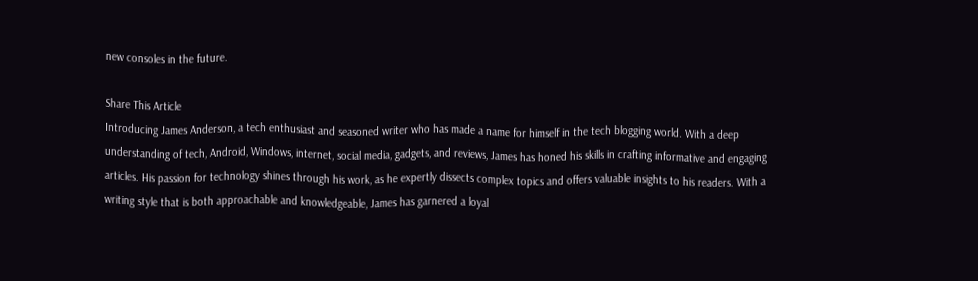new consoles in the future.

Share This Article
Introducing James Anderson, a tech enthusiast and seasoned writer who has made a name for himself in the tech blogging world. With a deep understanding of tech, Android, Windows, internet, social media, gadgets, and reviews, James has honed his skills in crafting informative and engaging articles. His passion for technology shines through his work, as he expertly dissects complex topics and offers valuable insights to his readers. With a writing style that is both approachable and knowledgeable, James has garnered a loyal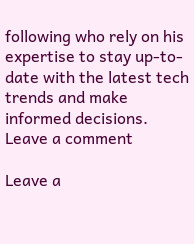following who rely on his expertise to stay up-to-date with the latest tech trends and make informed decisions.
Leave a comment

Leave a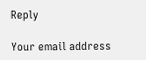Reply

Your email address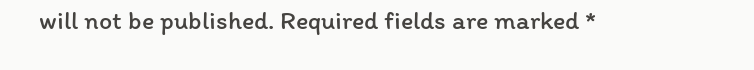will not be published. Required fields are marked *